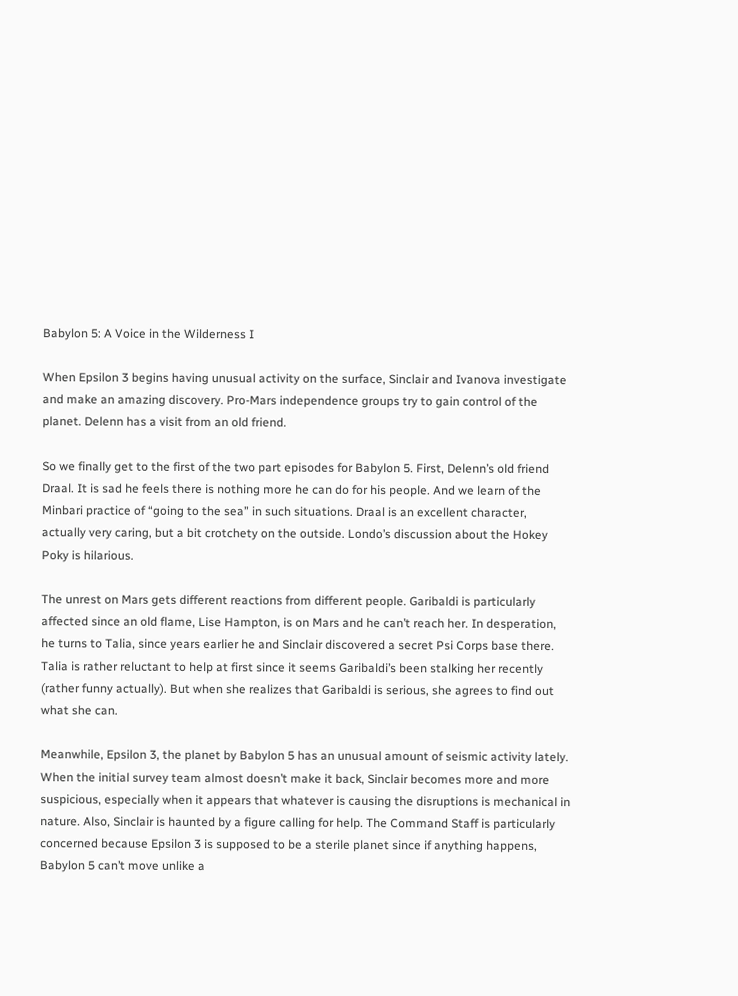Babylon 5: A Voice in the Wilderness I

When Epsilon 3 begins having unusual activity on the surface, Sinclair and Ivanova investigate and make an amazing discovery. Pro-Mars independence groups try to gain control of the planet. Delenn has a visit from an old friend.

So we finally get to the first of the two part episodes for Babylon 5. First, Delenn’s old friend Draal. It is sad he feels there is nothing more he can do for his people. And we learn of the Minbari practice of “going to the sea” in such situations. Draal is an excellent character, actually very caring, but a bit crotchety on the outside. Londo’s discussion about the Hokey Poky is hilarious.

The unrest on Mars gets different reactions from different people. Garibaldi is particularly affected since an old flame, Lise Hampton, is on Mars and he can’t reach her. In desperation, he turns to Talia, since years earlier he and Sinclair discovered a secret Psi Corps base there. Talia is rather reluctant to help at first since it seems Garibaldi’s been stalking her recently (rather funny actually). But when she realizes that Garibaldi is serious, she agrees to find out what she can.

Meanwhile, Epsilon 3, the planet by Babylon 5 has an unusual amount of seismic activity lately. When the initial survey team almost doesn’t make it back, Sinclair becomes more and more suspicious, especially when it appears that whatever is causing the disruptions is mechanical in nature. Also, Sinclair is haunted by a figure calling for help. The Command Staff is particularly concerned because Epsilon 3 is supposed to be a sterile planet since if anything happens, Babylon 5 can’t move unlike a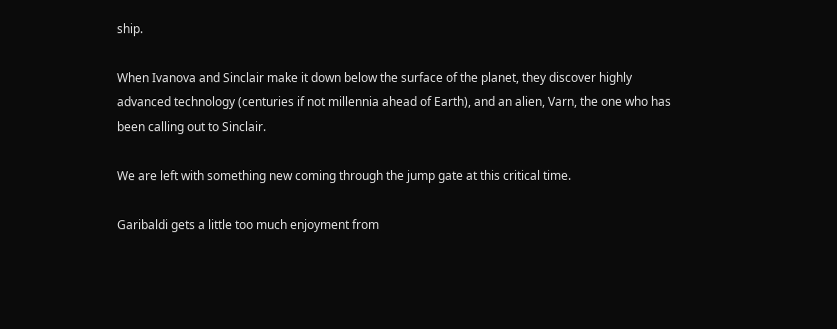ship.

When Ivanova and Sinclair make it down below the surface of the planet, they discover highly advanced technology (centuries if not millennia ahead of Earth), and an alien, Varn, the one who has been calling out to Sinclair.

We are left with something new coming through the jump gate at this critical time.

Garibaldi gets a little too much enjoyment from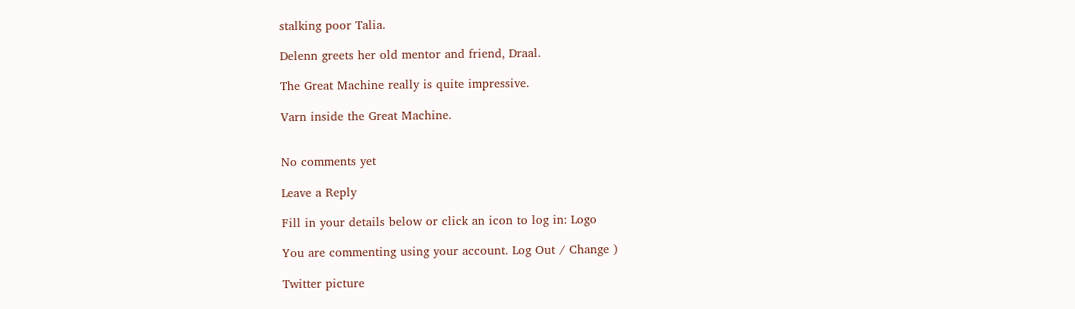stalking poor Talia.

Delenn greets her old mentor and friend, Draal.

The Great Machine really is quite impressive.

Varn inside the Great Machine.


No comments yet

Leave a Reply

Fill in your details below or click an icon to log in: Logo

You are commenting using your account. Log Out / Change )

Twitter picture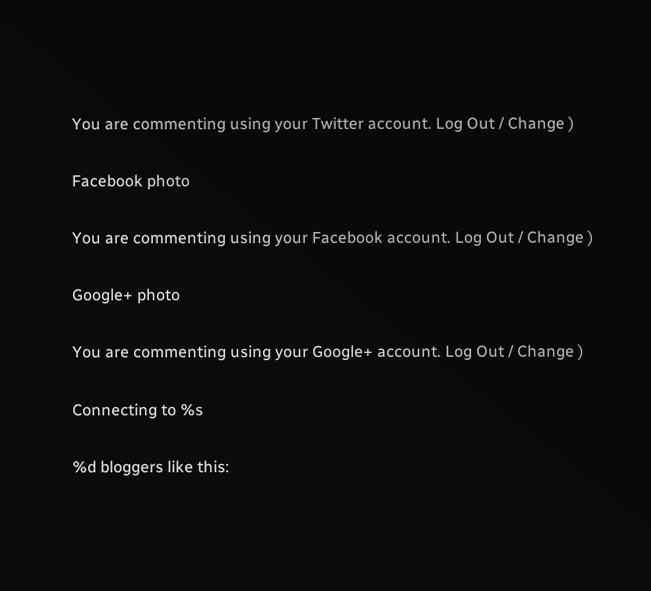You are commenting using your Twitter account. Log Out / Change )

Facebook photo

You are commenting using your Facebook account. Log Out / Change )

Google+ photo

You are commenting using your Google+ account. Log Out / Change )

Connecting to %s

%d bloggers like this: